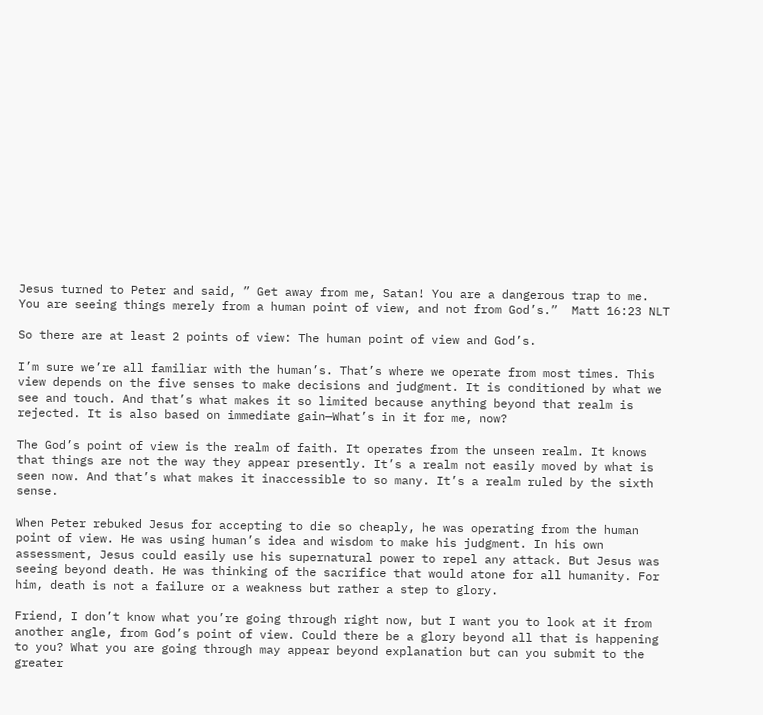Jesus turned to Peter and said, ” Get away from me, Satan! You are a dangerous trap to me. You are seeing things merely from a human point of view, and not from God’s.”  Matt 16:23 NLT

So there are at least 2 points of view: The human point of view and God’s.

I’m sure we’re all familiar with the human’s. That’s where we operate from most times. This view depends on the five senses to make decisions and judgment. It is conditioned by what we see and touch. And that’s what makes it so limited because anything beyond that realm is rejected. It is also based on immediate gain—What’s in it for me, now?

The God’s point of view is the realm of faith. It operates from the unseen realm. It knows that things are not the way they appear presently. It’s a realm not easily moved by what is seen now. And that’s what makes it inaccessible to so many. It’s a realm ruled by the sixth sense.

When Peter rebuked Jesus for accepting to die so cheaply, he was operating from the human point of view. He was using human’s idea and wisdom to make his judgment. In his own assessment, Jesus could easily use his supernatural power to repel any attack. But Jesus was seeing beyond death. He was thinking of the sacrifice that would atone for all humanity. For him, death is not a failure or a weakness but rather a step to glory.

Friend, I don’t know what you’re going through right now, but I want you to look at it from another angle, from God’s point of view. Could there be a glory beyond all that is happening to you? What you are going through may appear beyond explanation but can you submit to the greater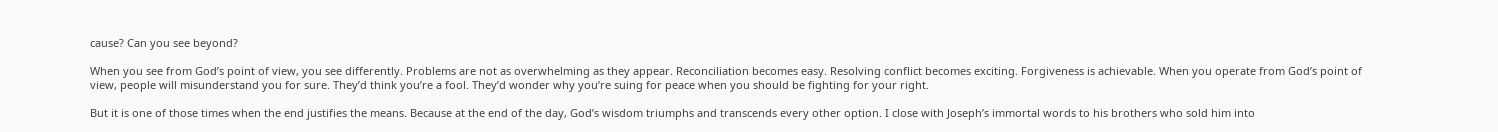cause? Can you see beyond?

When you see from God’s point of view, you see differently. Problems are not as overwhelming as they appear. Reconciliation becomes easy. Resolving conflict becomes exciting. Forgiveness is achievable. When you operate from God’s point of view, people will misunderstand you for sure. They’d think you’re a fool. They’d wonder why you’re suing for peace when you should be fighting for your right.

But it is one of those times when the end justifies the means. Because at the end of the day, God’s wisdom triumphs and transcends every other option. I close with Joseph’s immortal words to his brothers who sold him into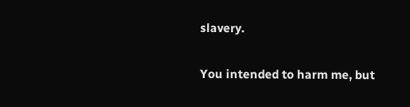slavery.

You intended to harm me, but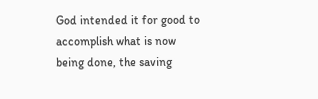God intended it for good to accomplish what is now being done, the saving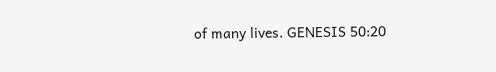of many lives. GENESIS 50:20